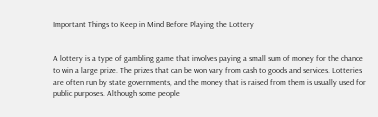Important Things to Keep in Mind Before Playing the Lottery


A lottery is a type of gambling game that involves paying a small sum of money for the chance to win a large prize. The prizes that can be won vary from cash to goods and services. Lotteries are often run by state governments, and the money that is raised from them is usually used for public purposes. Although some people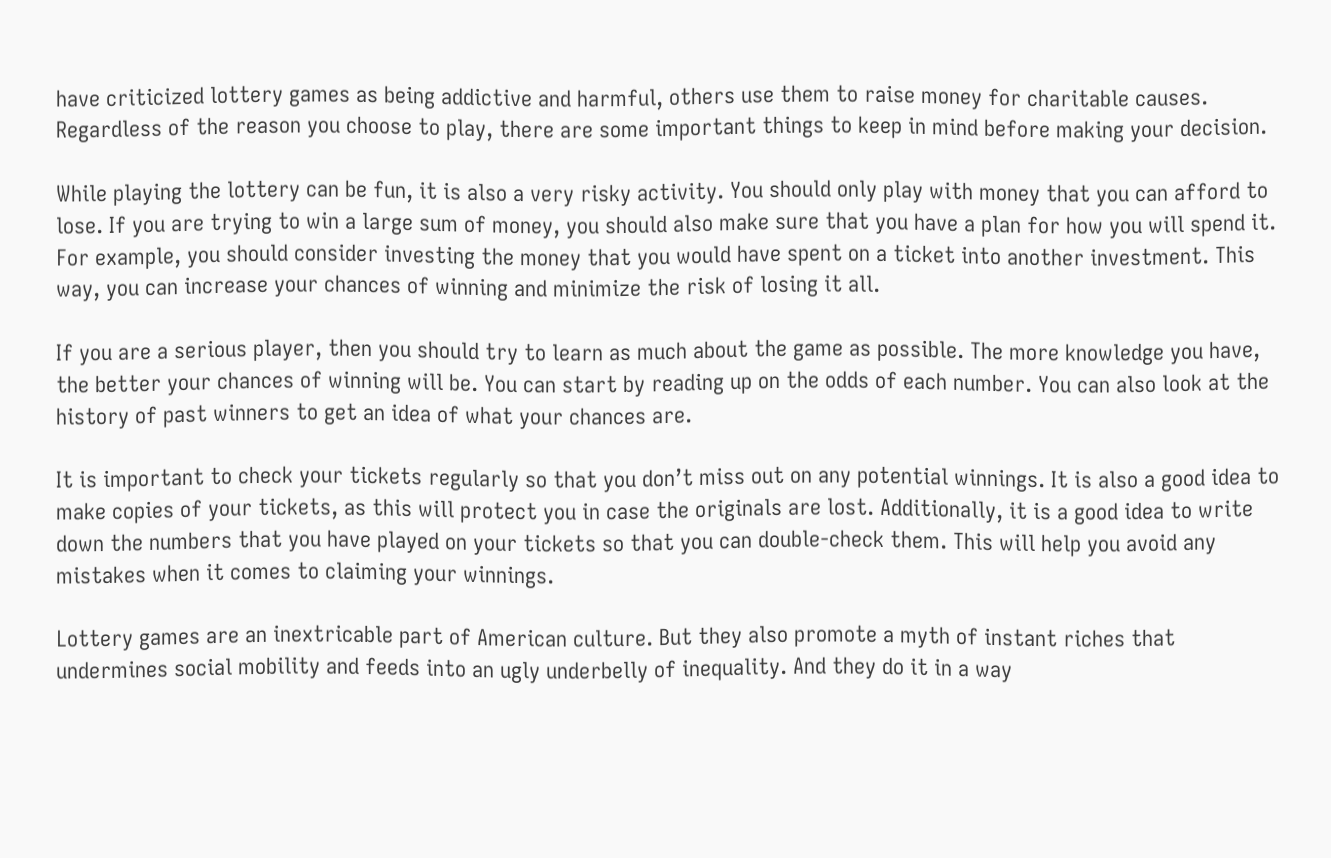have criticized lottery games as being addictive and harmful, others use them to raise money for charitable causes. Regardless of the reason you choose to play, there are some important things to keep in mind before making your decision.

While playing the lottery can be fun, it is also a very risky activity. You should only play with money that you can afford to lose. If you are trying to win a large sum of money, you should also make sure that you have a plan for how you will spend it. For example, you should consider investing the money that you would have spent on a ticket into another investment. This way, you can increase your chances of winning and minimize the risk of losing it all.

If you are a serious player, then you should try to learn as much about the game as possible. The more knowledge you have, the better your chances of winning will be. You can start by reading up on the odds of each number. You can also look at the history of past winners to get an idea of what your chances are.

It is important to check your tickets regularly so that you don’t miss out on any potential winnings. It is also a good idea to make copies of your tickets, as this will protect you in case the originals are lost. Additionally, it is a good idea to write down the numbers that you have played on your tickets so that you can double-check them. This will help you avoid any mistakes when it comes to claiming your winnings.

Lottery games are an inextricable part of American culture. But they also promote a myth of instant riches that undermines social mobility and feeds into an ugly underbelly of inequality. And they do it in a way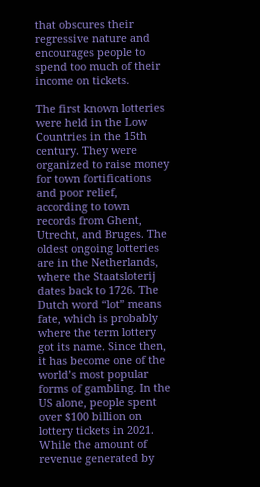that obscures their regressive nature and encourages people to spend too much of their income on tickets.

The first known lotteries were held in the Low Countries in the 15th century. They were organized to raise money for town fortifications and poor relief, according to town records from Ghent, Utrecht, and Bruges. The oldest ongoing lotteries are in the Netherlands, where the Staatsloterij dates back to 1726. The Dutch word “lot” means fate, which is probably where the term lottery got its name. Since then, it has become one of the world’s most popular forms of gambling. In the US alone, people spent over $100 billion on lottery tickets in 2021. While the amount of revenue generated by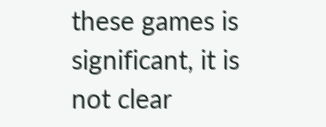these games is significant, it is not clear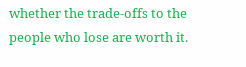whether the trade-offs to the people who lose are worth it.